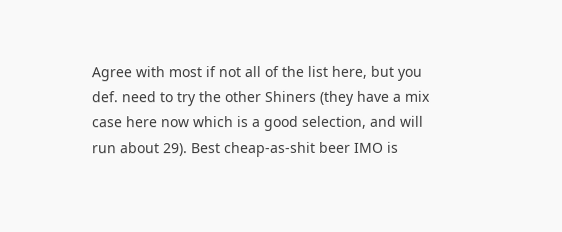Agree with most if not all of the list here, but you def. need to try the other Shiners (they have a mix case here now which is a good selection, and will run about 29). Best cheap-as-shit beer IMO is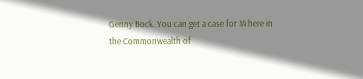Genny Bock. You can get a case for 14 here in the Commonwealth of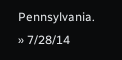Pennsylvania. » 7/28/14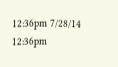12:36pm 7/28/14 12:36pm